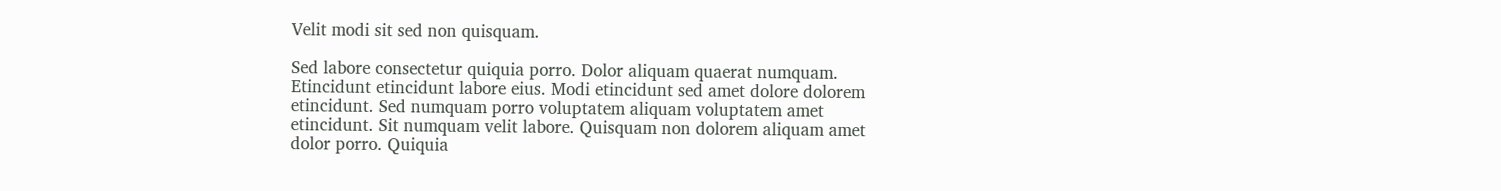Velit modi sit sed non quisquam.

Sed labore consectetur quiquia porro. Dolor aliquam quaerat numquam. Etincidunt etincidunt labore eius. Modi etincidunt sed amet dolore dolorem etincidunt. Sed numquam porro voluptatem aliquam voluptatem amet etincidunt. Sit numquam velit labore. Quisquam non dolorem aliquam amet dolor porro. Quiquia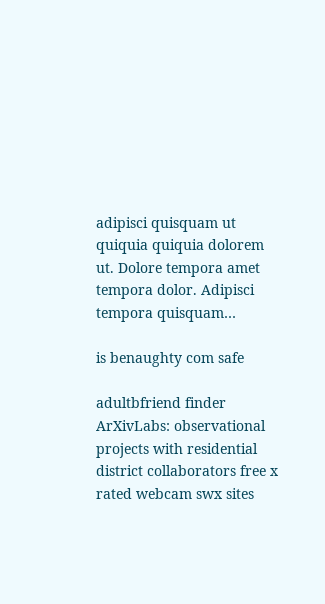adipisci quisquam ut quiquia quiquia dolorem ut. Dolore tempora amet tempora dolor. Adipisci tempora quisquam…

is benaughty com safe

adultbfriend finder ArXivLabs: observational projects with residential district collaborators free x rated webcam swx sites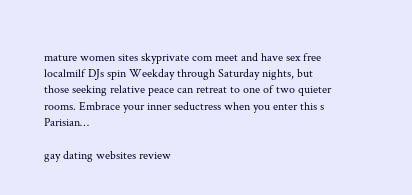mature women sites skyprivate com meet and have sex free localmilf DJs spin Weekday through Saturday nights, but those seeking relative peace can retreat to one of two quieter rooms. Embrace your inner seductress when you enter this s Parisian…

gay dating websites review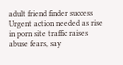adult friend finder success Urgent action needed as rise in porn site traffic raises abuse fears, say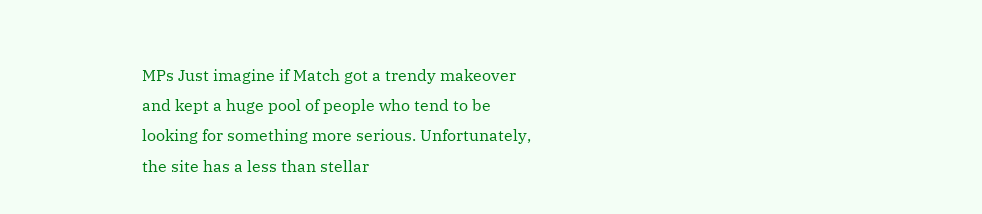MPs Just imagine if Match got a trendy makeover and kept a huge pool of people who tend to be looking for something more serious. Unfortunately, the site has a less than stellar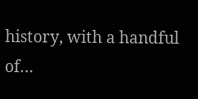history, with a handful of…